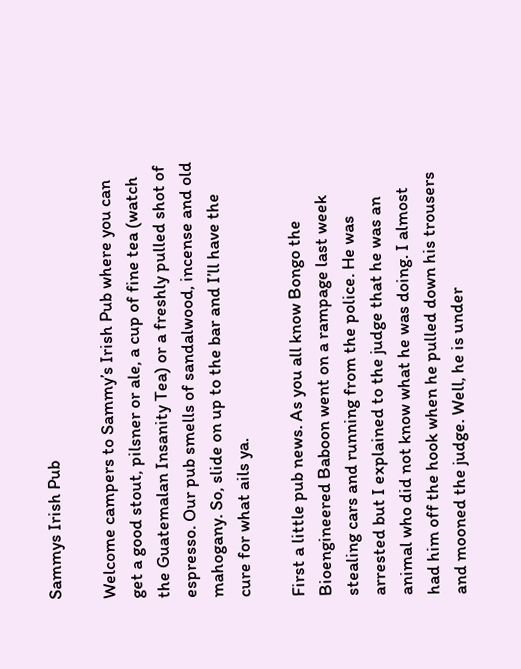Sammys Irish Pub

Welcome campers to Sammy’s Irish Pub where you can get a good stout, pilsner or ale, a cup of fine tea (watch the Guatemalan Insanity Tea) or a freshly pulled shot of espresso. Our pub smells of sandalwood, incense and old mahogany. So, slide on up to the bar and I’ll have the cure for what ails ya.

First a little pub news. As you all know Bongo the Bioengineered Baboon went on a rampage last week stealing cars and running from the police. He was arrested but I explained to the judge that he was an animal who did not know what he was doing. I almost had him off the hook when he pulled down his trousers and mooned the judge. Well, he is under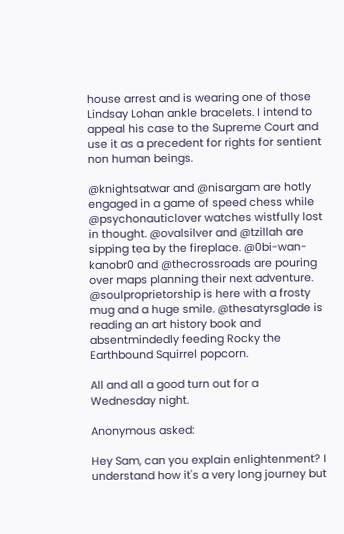house arrest and is wearing one of those Lindsay Lohan ankle bracelets. I intend to appeal his case to the Supreme Court and use it as a precedent for rights for sentient non human beings.

@knightsatwar and @nisargam are hotly engaged in a game of speed chess while @psychonauticlover watches wistfully lost in thought. @ovalsilver and @tzillah are sipping tea by the fireplace. @0bi-wan-kanobr0 and @thecrossroads are pouring over maps planning their next adventure. @soulproprietorship is here with a frosty mug and a huge smile. @thesatyrsglade is reading an art history book and absentmindedly feeding Rocky the Earthbound Squirrel popcorn.

All and all a good turn out for a Wednesday night.

Anonymous asked:

Hey Sam, can you explain enlightenment? I understand how it's a very long journey but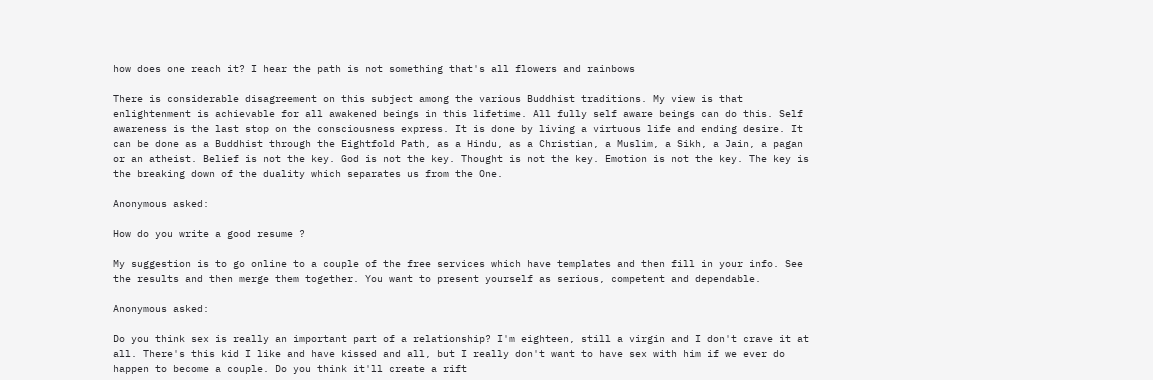how does one reach it? I hear the path is not something that's all flowers and rainbows

There is considerable disagreement on this subject among the various Buddhist traditions. My view is that enlightenment is achievable for all awakened beings in this lifetime. All fully self aware beings can do this. Self awareness is the last stop on the consciousness express. It is done by living a virtuous life and ending desire. It can be done as a Buddhist through the Eightfold Path, as a Hindu, as a Christian, a Muslim, a Sikh, a Jain, a pagan or an atheist. Belief is not the key. God is not the key. Thought is not the key. Emotion is not the key. The key is the breaking down of the duality which separates us from the One.

Anonymous asked:

How do you write a good resume ?

My suggestion is to go online to a couple of the free services which have templates and then fill in your info. See the results and then merge them together. You want to present yourself as serious, competent and dependable.

Anonymous asked:

Do you think sex is really an important part of a relationship? I'm eighteen, still a virgin and I don't crave it at all. There's this kid I like and have kissed and all, but I really don't want to have sex with him if we ever do happen to become a couple. Do you think it'll create a rift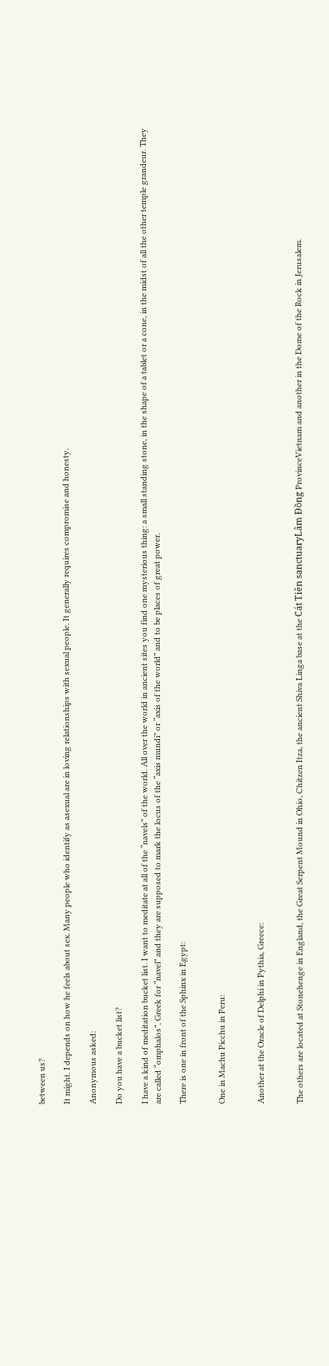between us?

It might. I depends on how he feels about sex. Many people who identify as asexual are in loving relationships with sexual people. It generally requires compromise and honesty.

Anonymous asked:

Do you have a bucket list?

I have a kind of meditation bucket list. I want to meditate at all of the “navels” of the world. All over the world in ancient sites you find one mysterious thing: a small standing stone, in the shape of a tablet or a cone, in the midst of all the other temple grandeur. They are called “omphalos”, Greek for “navel” and they are supposed to mark the locus of the “axis mundi” or “axis of the world” and to be places of great power.

There is one in front of the Sphinx in Egypt:


One in Machu Picchu in Peru:


Another at the Oracle of Delphi in Pythia, Greece:


The others are located at Stonehenge in England, the Great Serpent Mound in Ohio, Chitzen Itza, the ancient Shiva Linga base at the Cát Tiên sanctuaryLâm Đồng ProvinceVietnam and another in the Dome of the Rock in Jerusalem.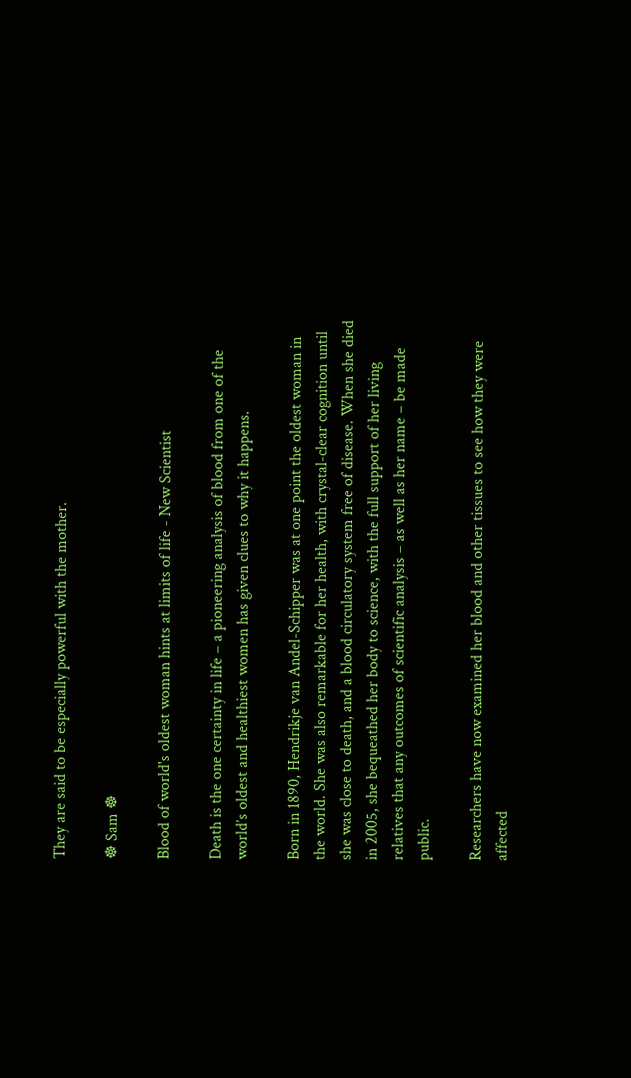They are said to be especially powerful with the mother.

☸ Sam ☸

Blood of world's oldest woman hints at limits of life - New Scientist

Death is the one certainty in life – a pioneering analysis of blood from one of the world’s oldest and healthiest women has given clues to why it happens.

Born in 1890, Hendrikje van Andel-Schipper was at one point the oldest woman in the world. She was also remarkable for her health, with crystal-clear cognition until she was close to death, and a blood circulatory system free of disease. When she died in 2005, she bequeathed her body to science, with the full support of her living relatives that any outcomes of scientific analysis – as well as her name – be made public.

Researchers have now examined her blood and other tissues to see how they were affected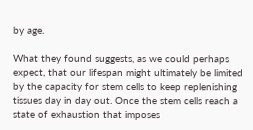by age.

What they found suggests, as we could perhaps expect, that our lifespan might ultimately be limited by the capacity for stem cells to keep replenishing tissues day in day out. Once the stem cells reach a state of exhaustion that imposes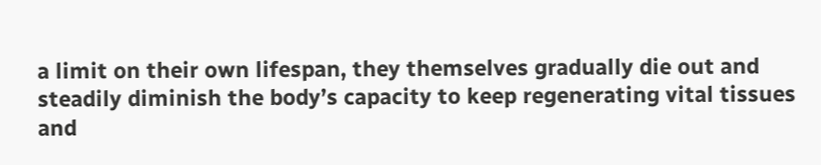a limit on their own lifespan, they themselves gradually die out and steadily diminish the body’s capacity to keep regenerating vital tissues and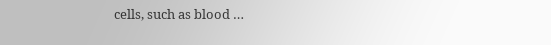cells, such as blood …